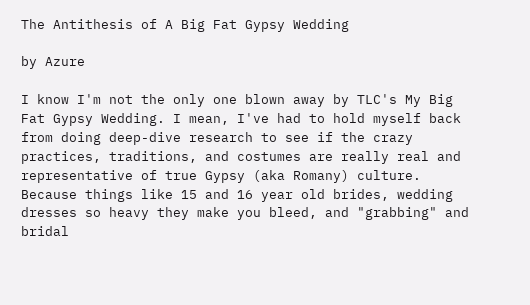The Antithesis of A Big Fat Gypsy Wedding

by Azure

I know I'm not the only one blown away by TLC's My Big Fat Gypsy Wedding. I mean, I've had to hold myself back from doing deep-dive research to see if the crazy practices, traditions, and costumes are really real and representative of true Gypsy (aka Romany) culture. Because things like 15 and 16 year old brides, wedding dresses so heavy they make you bleed, and "grabbing" and bridal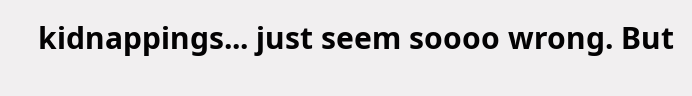kidnappings... just seem soooo wrong. But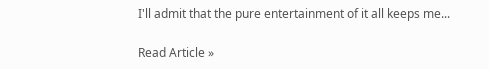I'll admit that the pure entertainment of it all keeps me...

Read Article »